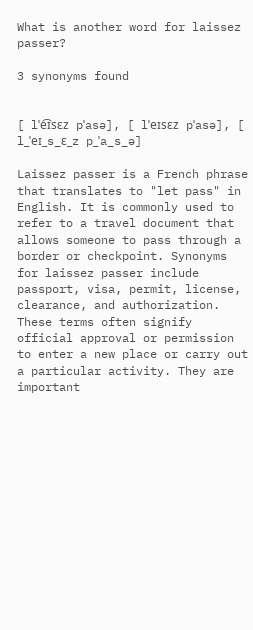What is another word for laissez passer?

3 synonyms found


[ lˈe͡ɪsɛz pˈasə], [ lˈeɪsɛz pˈasə], [ l_ˈeɪ_s_ɛ_z p_ˈa_s_ə]

Laissez passer is a French phrase that translates to "let pass" in English. It is commonly used to refer to a travel document that allows someone to pass through a border or checkpoint. Synonyms for laissez passer include passport, visa, permit, license, clearance, and authorization. These terms often signify official approval or permission to enter a new place or carry out a particular activity. They are important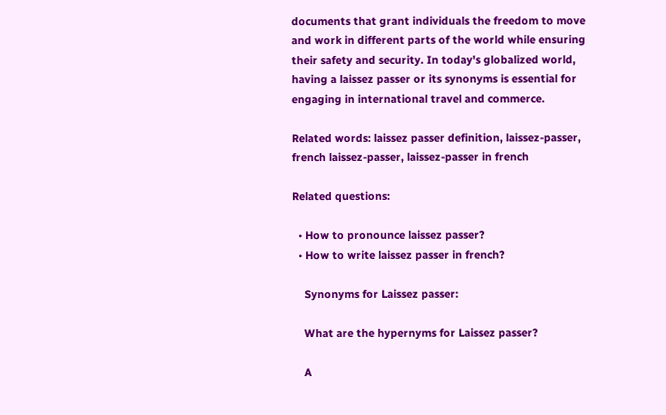documents that grant individuals the freedom to move and work in different parts of the world while ensuring their safety and security. In today's globalized world, having a laissez passer or its synonyms is essential for engaging in international travel and commerce.

Related words: laissez passer definition, laissez-passer, french laissez-passer, laissez-passer in french

Related questions:

  • How to pronounce laissez passer?
  • How to write laissez passer in french?

    Synonyms for Laissez passer:

    What are the hypernyms for Laissez passer?

    A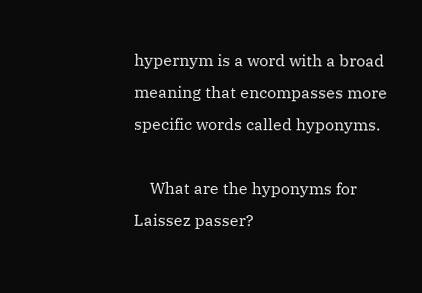hypernym is a word with a broad meaning that encompasses more specific words called hyponyms.

    What are the hyponyms for Laissez passer?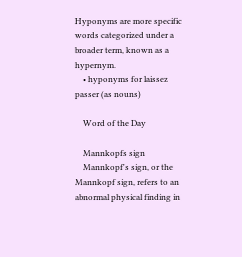Hyponyms are more specific words categorized under a broader term, known as a hypernym.
    • hyponyms for laissez passer (as nouns)

    Word of the Day

    Mannkopfs sign
    Mannkopf's sign, or the Mannkopf sign, refers to an abnormal physical finding in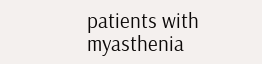patients with myasthenia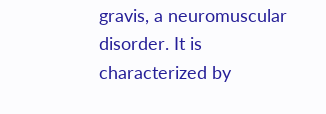gravis, a neuromuscular disorder. It is characterized by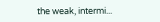the weak, intermi...